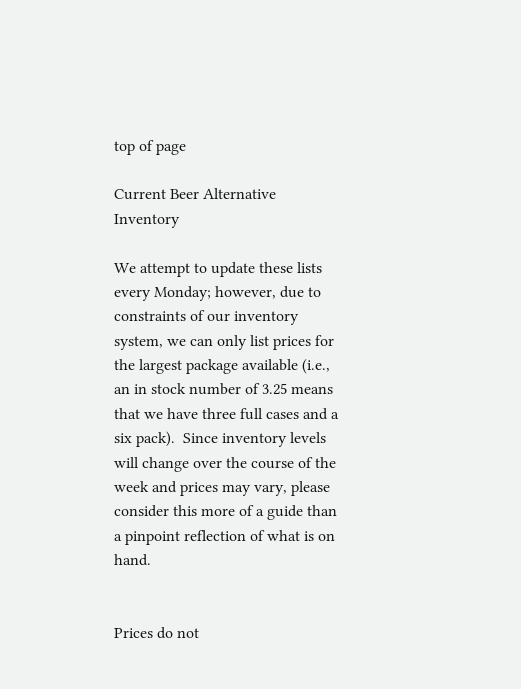top of page

Current Beer Alternative Inventory

We attempt to update these lists every Monday; however, due to constraints of our inventory system, we can only list prices for the largest package available (i.e., an in stock number of 3.25 means that we have three full cases and a six pack).  Since inventory levels will change over the course of the week and prices may vary, please consider this more of a guide than a pinpoint reflection of what is on hand.


Prices do not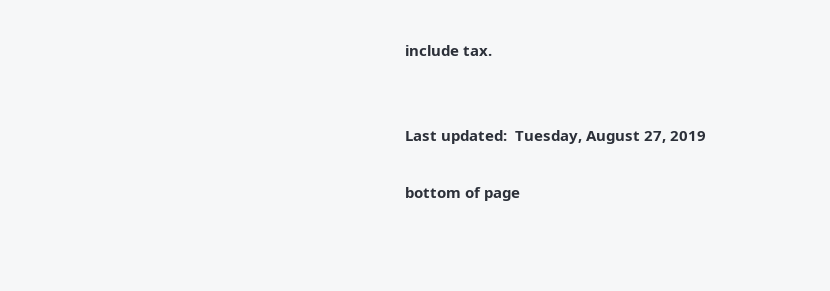include tax.


Last updated:  Tuesday, August 27, 2019

bottom of page